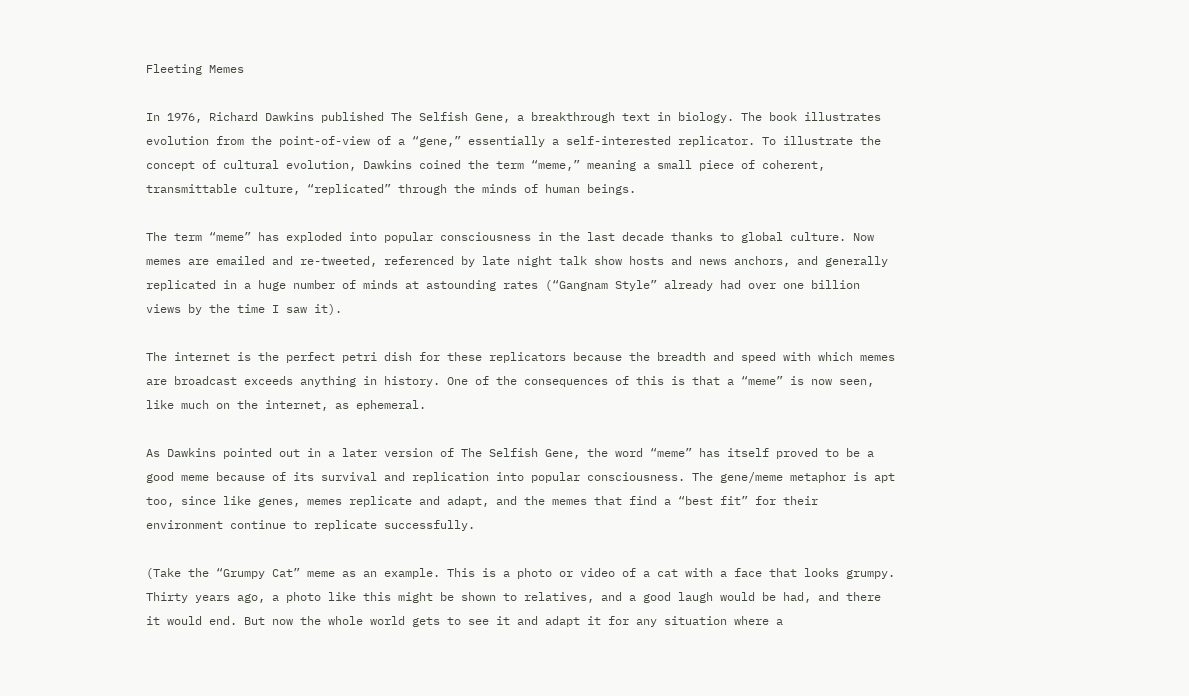Fleeting Memes

In 1976, Richard Dawkins published The Selfish Gene, a breakthrough text in biology. The book illustrates evolution from the point-of-view of a “gene,” essentially a self-interested replicator. To illustrate the concept of cultural evolution, Dawkins coined the term “meme,” meaning a small piece of coherent, transmittable culture, “replicated” through the minds of human beings.

The term “meme” has exploded into popular consciousness in the last decade thanks to global culture. Now memes are emailed and re-tweeted, referenced by late night talk show hosts and news anchors, and generally replicated in a huge number of minds at astounding rates (“Gangnam Style” already had over one billion views by the time I saw it).

The internet is the perfect petri dish for these replicators because the breadth and speed with which memes are broadcast exceeds anything in history. One of the consequences of this is that a “meme” is now seen, like much on the internet, as ephemeral.

As Dawkins pointed out in a later version of The Selfish Gene, the word “meme” has itself proved to be a good meme because of its survival and replication into popular consciousness. The gene/meme metaphor is apt too, since like genes, memes replicate and adapt, and the memes that find a “best fit” for their environment continue to replicate successfully.

(Take the “Grumpy Cat” meme as an example. This is a photo or video of a cat with a face that looks grumpy. Thirty years ago, a photo like this might be shown to relatives, and a good laugh would be had, and there it would end. But now the whole world gets to see it and adapt it for any situation where a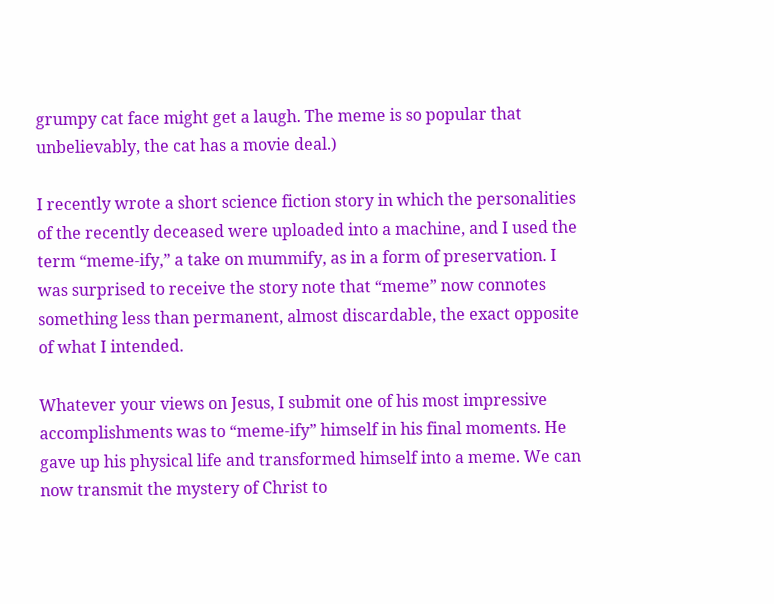grumpy cat face might get a laugh. The meme is so popular that unbelievably, the cat has a movie deal.)

I recently wrote a short science fiction story in which the personalities of the recently deceased were uploaded into a machine, and I used the term “meme-ify,” a take on mummify, as in a form of preservation. I was surprised to receive the story note that “meme” now connotes something less than permanent, almost discardable, the exact opposite of what I intended.

Whatever your views on Jesus, I submit one of his most impressive accomplishments was to “meme-ify” himself in his final moments. He gave up his physical life and transformed himself into a meme. We can now transmit the mystery of Christ to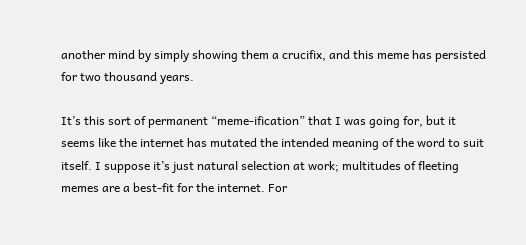another mind by simply showing them a crucifix, and this meme has persisted for two thousand years.

It’s this sort of permanent “meme-ification” that I was going for, but it seems like the internet has mutated the intended meaning of the word to suit itself. I suppose it’s just natural selection at work; multitudes of fleeting memes are a best-fit for the internet. For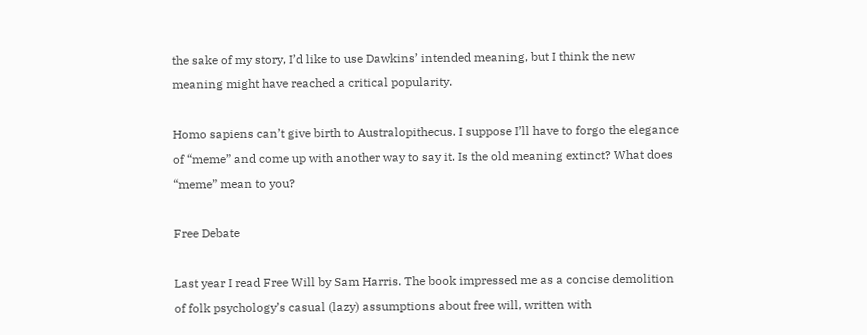the sake of my story, I’d like to use Dawkins’ intended meaning, but I think the new meaning might have reached a critical popularity.

Homo sapiens can’t give birth to Australopithecus. I suppose I’ll have to forgo the elegance of “meme” and come up with another way to say it. Is the old meaning extinct? What does “meme” mean to you?

Free Debate

Last year I read Free Will by Sam Harris. The book impressed me as a concise demolition of folk psychology’s casual (lazy) assumptions about free will, written with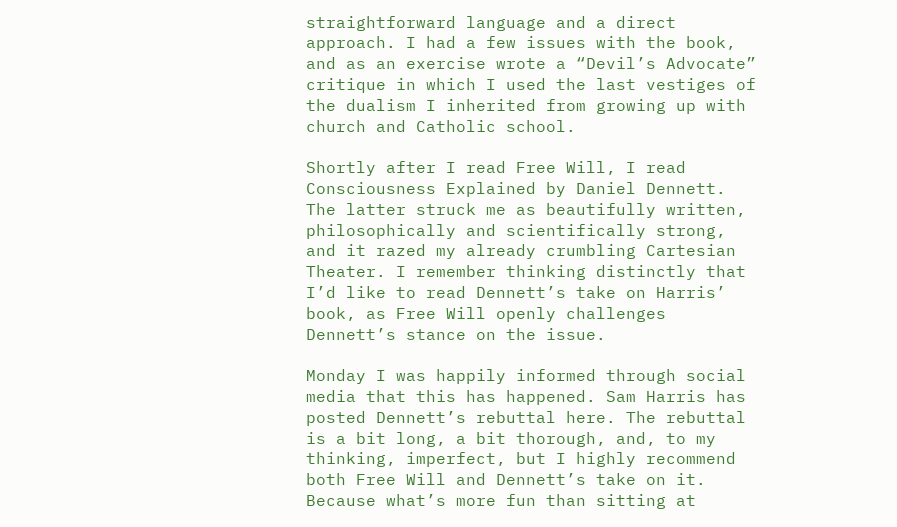straightforward language and a direct approach. I had a few issues with the book, and as an exercise wrote a “Devil’s Advocate” critique in which I used the last vestiges of the dualism I inherited from growing up with church and Catholic school.

Shortly after I read Free Will, I read Consciousness Explained by Daniel Dennett. The latter struck me as beautifully written, philosophically and scientifically strong, and it razed my already crumbling Cartesian Theater. I remember thinking distinctly that I’d like to read Dennett’s take on Harris’ book, as Free Will openly challenges Dennett’s stance on the issue.

Monday I was happily informed through social media that this has happened. Sam Harris has posted Dennett’s rebuttal here. The rebuttal is a bit long, a bit thorough, and, to my thinking, imperfect, but I highly recommend both Free Will and Dennett’s take on it. Because what’s more fun than sitting at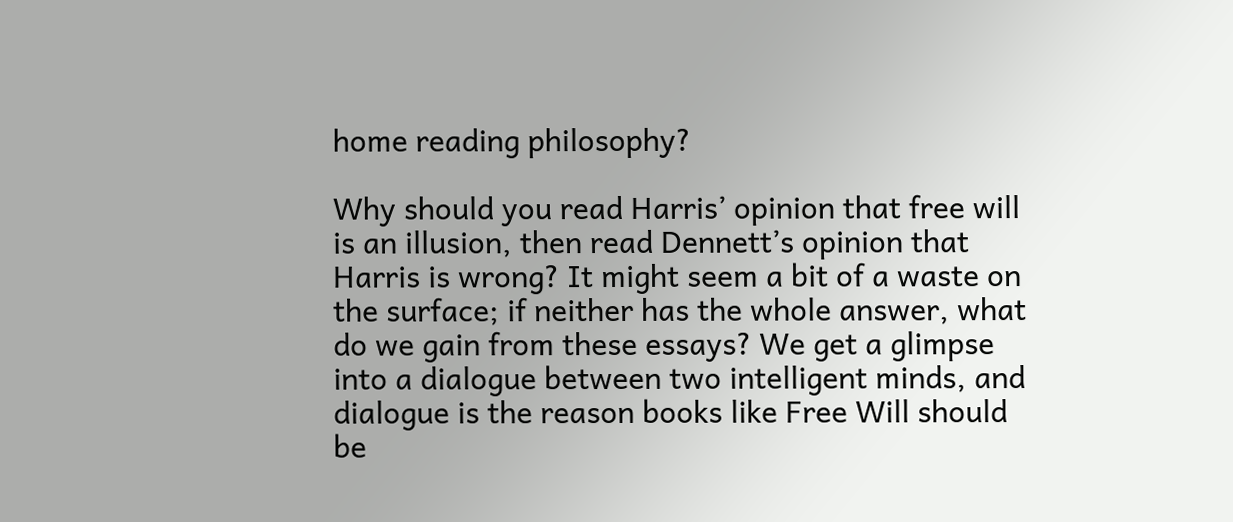home reading philosophy?

Why should you read Harris’ opinion that free will is an illusion, then read Dennett’s opinion that Harris is wrong? It might seem a bit of a waste on the surface; if neither has the whole answer, what do we gain from these essays? We get a glimpse into a dialogue between two intelligent minds, and dialogue is the reason books like Free Will should be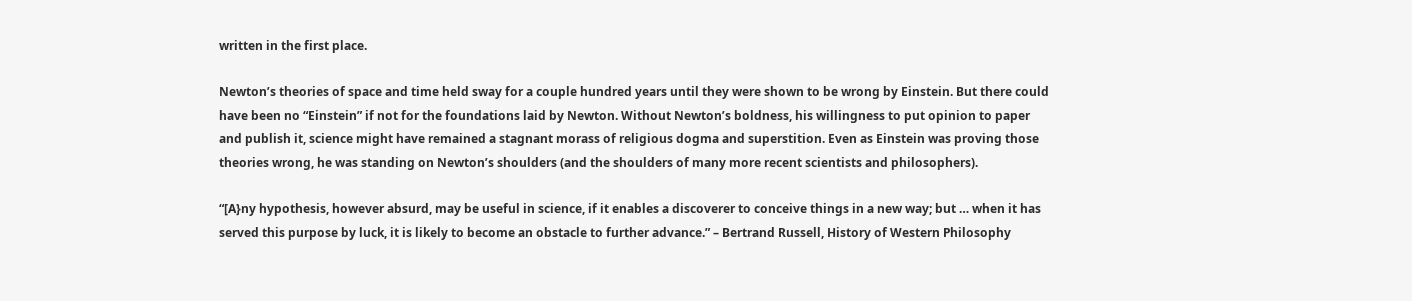written in the first place.

Newton’s theories of space and time held sway for a couple hundred years until they were shown to be wrong by Einstein. But there could have been no “Einstein” if not for the foundations laid by Newton. Without Newton’s boldness, his willingness to put opinion to paper and publish it, science might have remained a stagnant morass of religious dogma and superstition. Even as Einstein was proving those theories wrong, he was standing on Newton’s shoulders (and the shoulders of many more recent scientists and philosophers).

“[A}ny hypothesis, however absurd, may be useful in science, if it enables a discoverer to conceive things in a new way; but … when it has served this purpose by luck, it is likely to become an obstacle to further advance.” – Bertrand Russell, History of Western Philosophy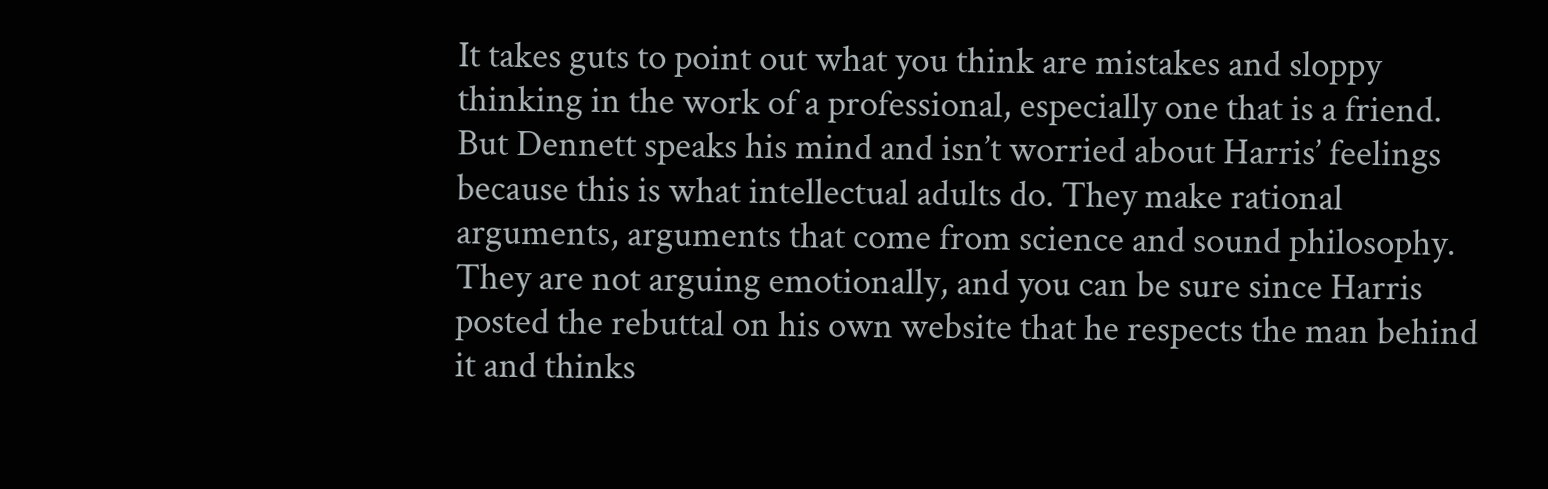It takes guts to point out what you think are mistakes and sloppy thinking in the work of a professional, especially one that is a friend. But Dennett speaks his mind and isn’t worried about Harris’ feelings because this is what intellectual adults do. They make rational arguments, arguments that come from science and sound philosophy. They are not arguing emotionally, and you can be sure since Harris posted the rebuttal on his own website that he respects the man behind it and thinks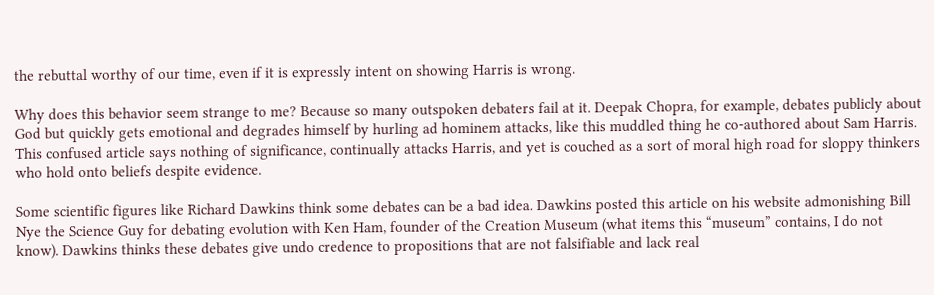the rebuttal worthy of our time, even if it is expressly intent on showing Harris is wrong.

Why does this behavior seem strange to me? Because so many outspoken debaters fail at it. Deepak Chopra, for example, debates publicly about God but quickly gets emotional and degrades himself by hurling ad hominem attacks, like this muddled thing he co-authored about Sam Harris. This confused article says nothing of significance, continually attacks Harris, and yet is couched as a sort of moral high road for sloppy thinkers who hold onto beliefs despite evidence.

Some scientific figures like Richard Dawkins think some debates can be a bad idea. Dawkins posted this article on his website admonishing Bill Nye the Science Guy for debating evolution with Ken Ham, founder of the Creation Museum (what items this “museum” contains, I do not know). Dawkins thinks these debates give undo credence to propositions that are not falsifiable and lack real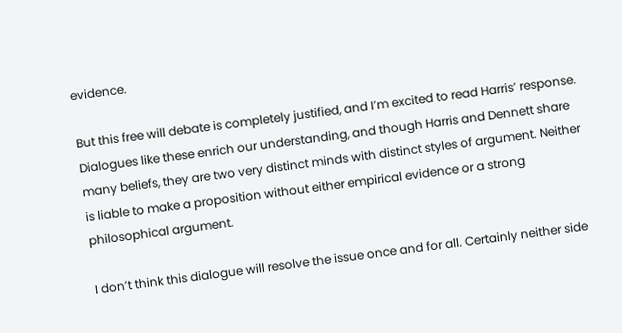evidence.

But this free will debate is completely justified, and I’m excited to read Harris’ response. Dialogues like these enrich our understanding, and though Harris and Dennett share many beliefs, they are two very distinct minds with distinct styles of argument. Neither is liable to make a proposition without either empirical evidence or a strong philosophical argument.

I don’t think this dialogue will resolve the issue once and for all. Certainly neither side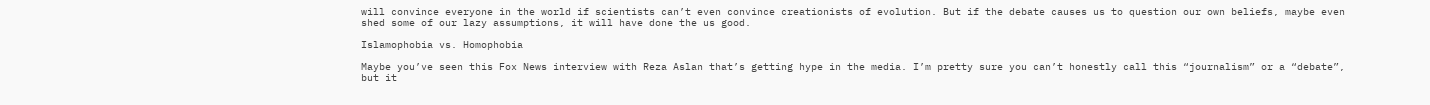will convince everyone in the world if scientists can’t even convince creationists of evolution. But if the debate causes us to question our own beliefs, maybe even shed some of our lazy assumptions, it will have done the us good.

Islamophobia vs. Homophobia

Maybe you’ve seen this Fox News interview with Reza Aslan that’s getting hype in the media. I’m pretty sure you can’t honestly call this “journalism” or a “debate”, but it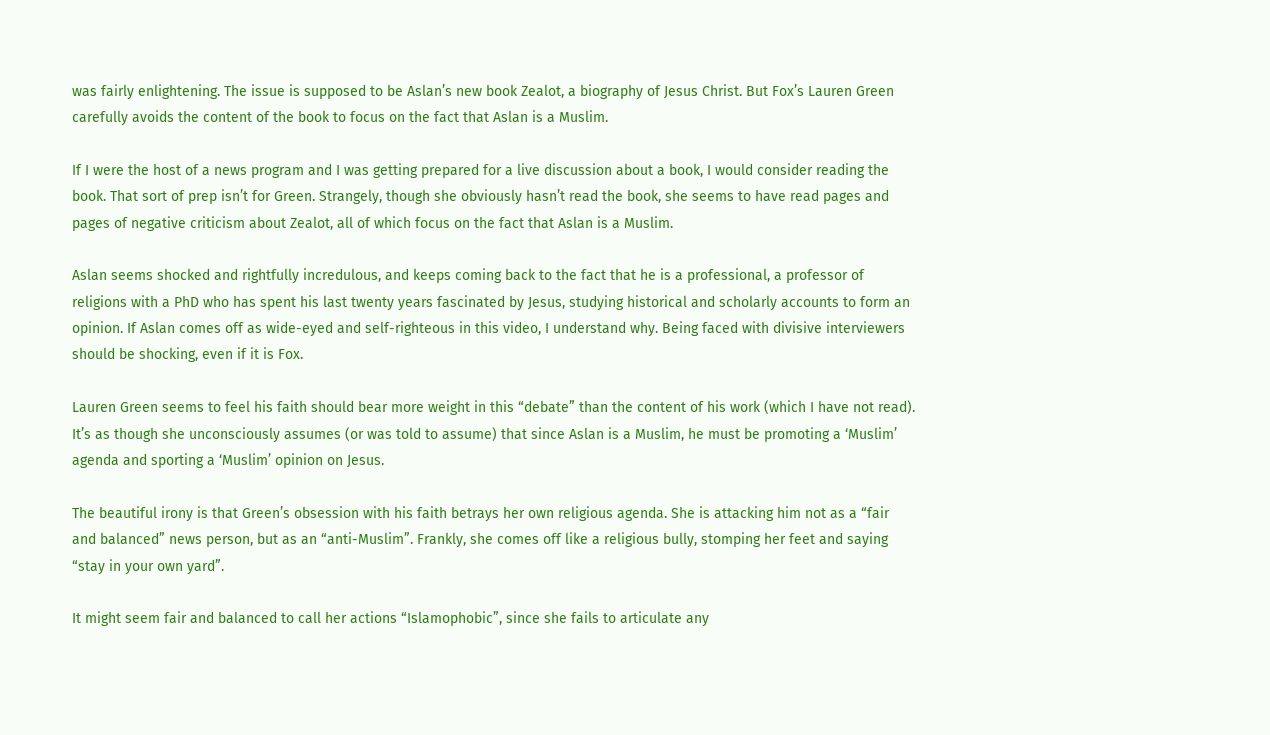was fairly enlightening. The issue is supposed to be Aslan’s new book Zealot, a biography of Jesus Christ. But Fox’s Lauren Green carefully avoids the content of the book to focus on the fact that Aslan is a Muslim.

If I were the host of a news program and I was getting prepared for a live discussion about a book, I would consider reading the book. That sort of prep isn’t for Green. Strangely, though she obviously hasn’t read the book, she seems to have read pages and pages of negative criticism about Zealot, all of which focus on the fact that Aslan is a Muslim.

Aslan seems shocked and rightfully incredulous, and keeps coming back to the fact that he is a professional, a professor of religions with a PhD who has spent his last twenty years fascinated by Jesus, studying historical and scholarly accounts to form an opinion. If Aslan comes off as wide-eyed and self-righteous in this video, I understand why. Being faced with divisive interviewers should be shocking, even if it is Fox.

Lauren Green seems to feel his faith should bear more weight in this “debate” than the content of his work (which I have not read). It’s as though she unconsciously assumes (or was told to assume) that since Aslan is a Muslim, he must be promoting a ‘Muslim’ agenda and sporting a ‘Muslim’ opinion on Jesus.

The beautiful irony is that Green’s obsession with his faith betrays her own religious agenda. She is attacking him not as a “fair and balanced” news person, but as an “anti-Muslim”. Frankly, she comes off like a religious bully, stomping her feet and saying “stay in your own yard”.

It might seem fair and balanced to call her actions “Islamophobic”, since she fails to articulate any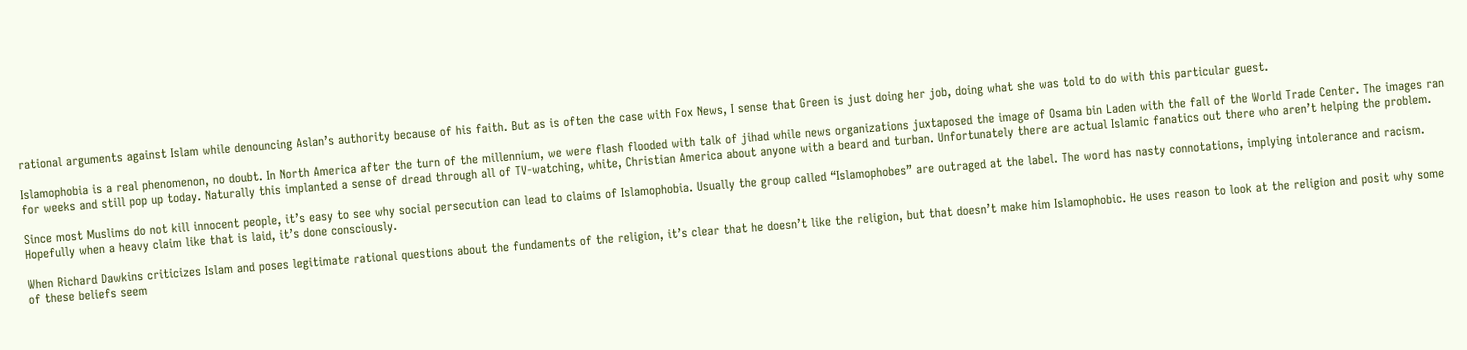rational arguments against Islam while denouncing Aslan’s authority because of his faith. But as is often the case with Fox News, I sense that Green is just doing her job, doing what she was told to do with this particular guest.

Islamophobia is a real phenomenon, no doubt. In North America after the turn of the millennium, we were flash flooded with talk of jihad while news organizations juxtaposed the image of Osama bin Laden with the fall of the World Trade Center. The images ran for weeks and still pop up today. Naturally this implanted a sense of dread through all of TV-watching, white, Christian America about anyone with a beard and turban. Unfortunately there are actual Islamic fanatics out there who aren’t helping the problem.

Since most Muslims do not kill innocent people, it’s easy to see why social persecution can lead to claims of Islamophobia. Usually the group called “Islamophobes” are outraged at the label. The word has nasty connotations, implying intolerance and racism. Hopefully when a heavy claim like that is laid, it’s done consciously.

When Richard Dawkins criticizes Islam and poses legitimate rational questions about the fundaments of the religion, it’s clear that he doesn’t like the religion, but that doesn’t make him Islamophobic. He uses reason to look at the religion and posit why some of these beliefs seem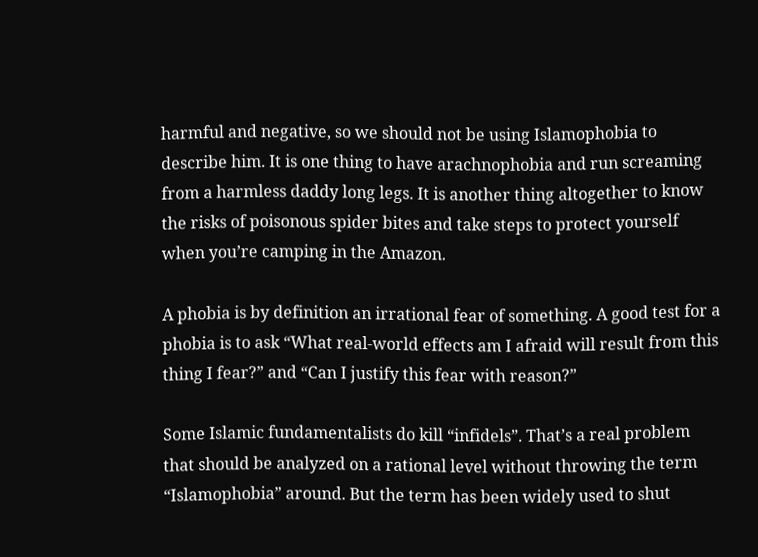harmful and negative, so we should not be using Islamophobia to describe him. It is one thing to have arachnophobia and run screaming from a harmless daddy long legs. It is another thing altogether to know the risks of poisonous spider bites and take steps to protect yourself when you’re camping in the Amazon.

A phobia is by definition an irrational fear of something. A good test for a phobia is to ask “What real-world effects am I afraid will result from this thing I fear?” and “Can I justify this fear with reason?”

Some Islamic fundamentalists do kill “infidels”. That’s a real problem that should be analyzed on a rational level without throwing the term “Islamophobia” around. But the term has been widely used to shut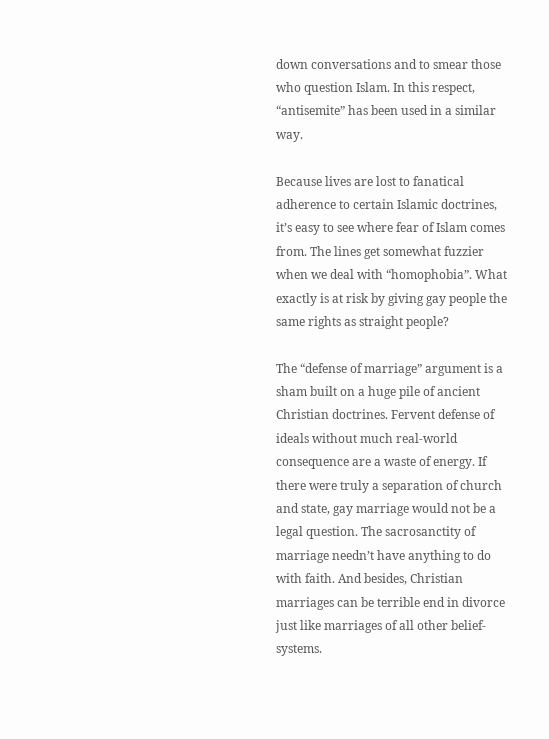down conversations and to smear those who question Islam. In this respect, “antisemite” has been used in a similar way.

Because lives are lost to fanatical adherence to certain Islamic doctrines, it’s easy to see where fear of Islam comes from. The lines get somewhat fuzzier when we deal with “homophobia”. What exactly is at risk by giving gay people the same rights as straight people?

The “defense of marriage” argument is a sham built on a huge pile of ancient Christian doctrines. Fervent defense of ideals without much real-world consequence are a waste of energy. If there were truly a separation of church and state, gay marriage would not be a legal question. The sacrosanctity of marriage needn’t have anything to do with faith. And besides, Christian marriages can be terrible end in divorce just like marriages of all other belief-systems.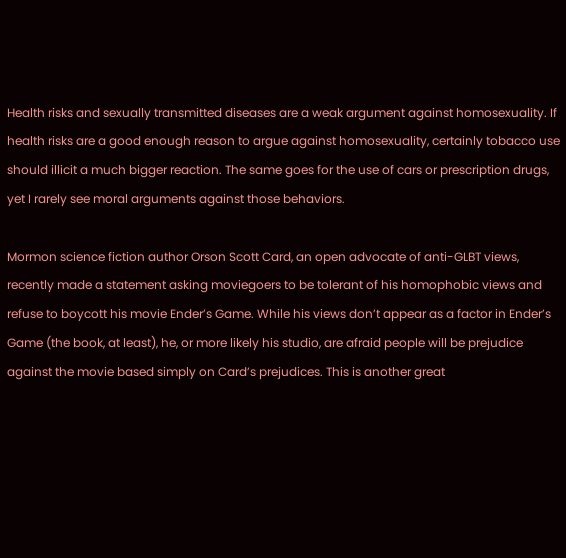Health risks and sexually transmitted diseases are a weak argument against homosexuality. If health risks are a good enough reason to argue against homosexuality, certainly tobacco use should illicit a much bigger reaction. The same goes for the use of cars or prescription drugs, yet I rarely see moral arguments against those behaviors.

Mormon science fiction author Orson Scott Card, an open advocate of anti-GLBT views, recently made a statement asking moviegoers to be tolerant of his homophobic views and refuse to boycott his movie Ender’s Game. While his views don’t appear as a factor in Ender’s Game (the book, at least), he, or more likely his studio, are afraid people will be prejudice against the movie based simply on Card’s prejudices. This is another great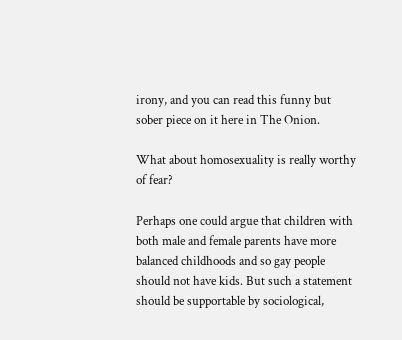irony, and you can read this funny but sober piece on it here in The Onion.

What about homosexuality is really worthy of fear?

Perhaps one could argue that children with both male and female parents have more balanced childhoods and so gay people should not have kids. But such a statement should be supportable by sociological,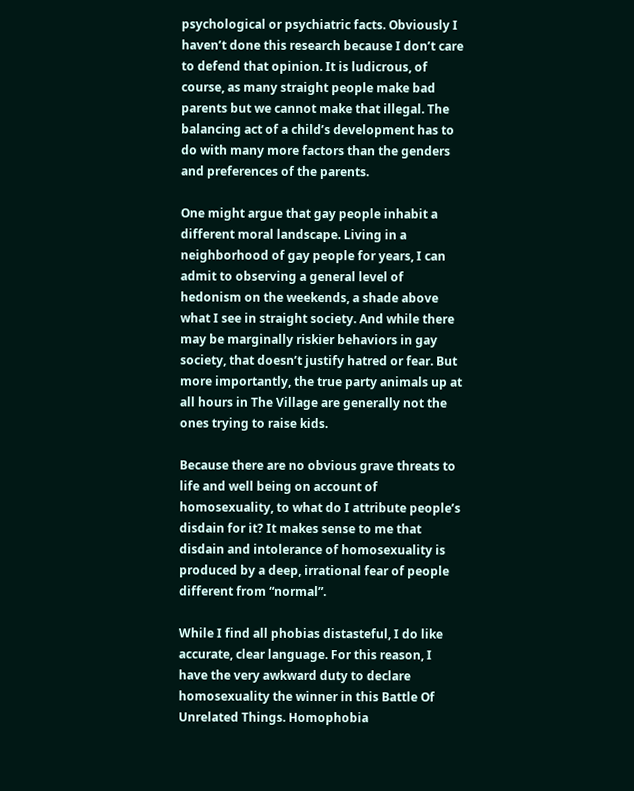psychological or psychiatric facts. Obviously I haven’t done this research because I don’t care to defend that opinion. It is ludicrous, of course, as many straight people make bad parents but we cannot make that illegal. The balancing act of a child’s development has to do with many more factors than the genders and preferences of the parents.

One might argue that gay people inhabit a different moral landscape. Living in a neighborhood of gay people for years, I can admit to observing a general level of hedonism on the weekends, a shade above what I see in straight society. And while there may be marginally riskier behaviors in gay society, that doesn’t justify hatred or fear. But more importantly, the true party animals up at all hours in The Village are generally not the ones trying to raise kids.

Because there are no obvious grave threats to life and well being on account of homosexuality, to what do I attribute people’s disdain for it? It makes sense to me that disdain and intolerance of homosexuality is produced by a deep, irrational fear of people different from “normal”.

While I find all phobias distasteful, I do like accurate, clear language. For this reason, I have the very awkward duty to declare homosexuality the winner in this Battle Of Unrelated Things. Homophobia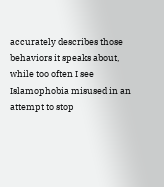accurately describes those behaviors it speaks about, while too often I see Islamophobia misused in an attempt to stop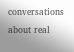conversations about real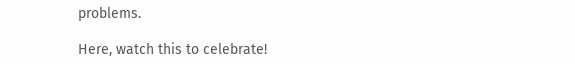problems.

Here, watch this to celebrate!